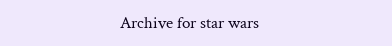Archive for star wars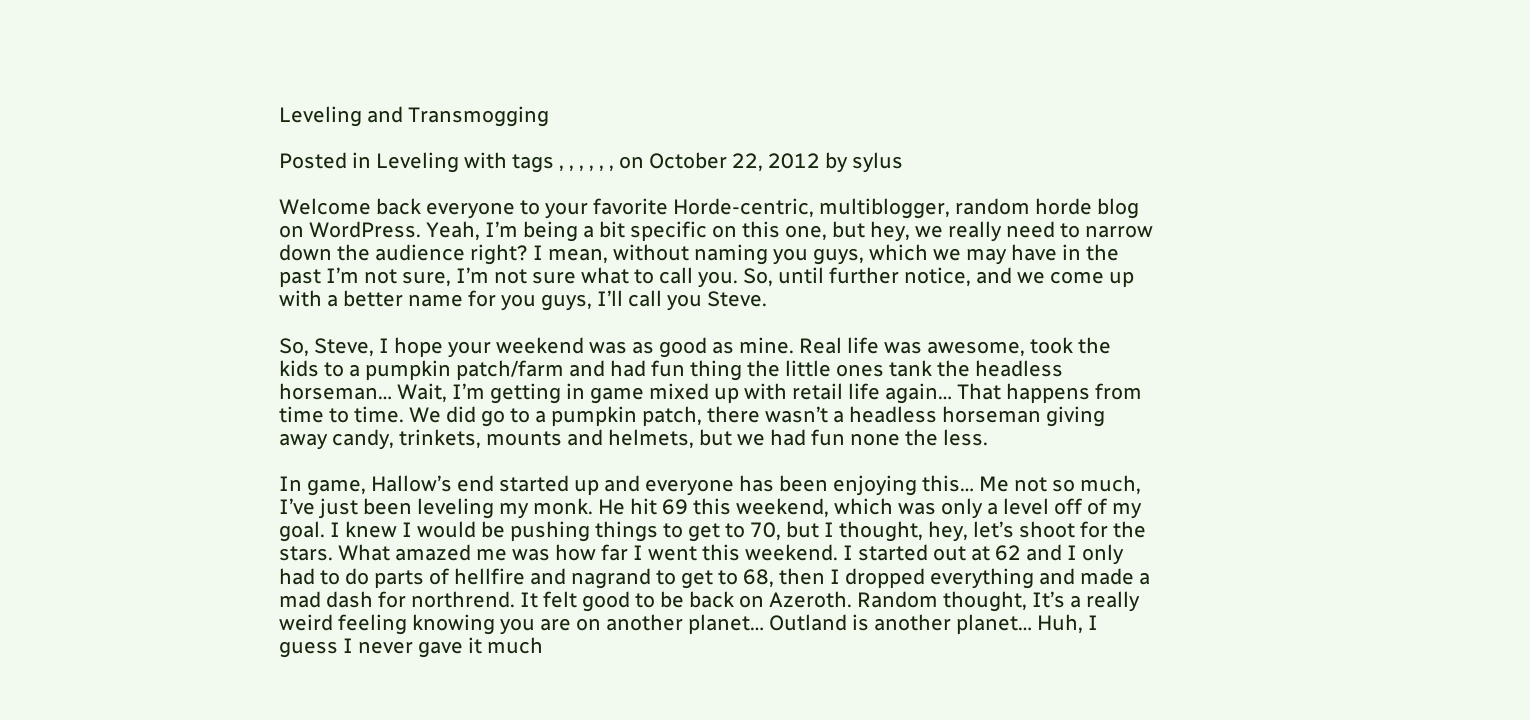Leveling and Transmogging

Posted in Leveling with tags , , , , , , on October 22, 2012 by sylus

Welcome back everyone to your favorite Horde-centric, multiblogger, random horde blog on WordPress. Yeah, I’m being a bit specific on this one, but hey, we really need to narrow down the audience right? I mean, without naming you guys, which we may have in the past I’m not sure, I’m not sure what to call you. So, until further notice, and we come up with a better name for you guys, I’ll call you Steve.

So, Steve, I hope your weekend was as good as mine. Real life was awesome, took the kids to a pumpkin patch/farm and had fun thing the little ones tank the headless horseman… Wait, I’m getting in game mixed up with retail life again… That happens from time to time. We did go to a pumpkin patch, there wasn’t a headless horseman giving away candy, trinkets, mounts and helmets, but we had fun none the less.

In game, Hallow’s end started up and everyone has been enjoying this… Me not so much, I’ve just been leveling my monk. He hit 69 this weekend, which was only a level off of my goal. I knew I would be pushing things to get to 70, but I thought, hey, let’s shoot for the stars. What amazed me was how far I went this weekend. I started out at 62 and I only had to do parts of hellfire and nagrand to get to 68, then I dropped everything and made a mad dash for northrend. It felt good to be back on Azeroth. Random thought, It’s a really weird feeling knowing you are on another planet… Outland is another planet… Huh, I guess I never gave it much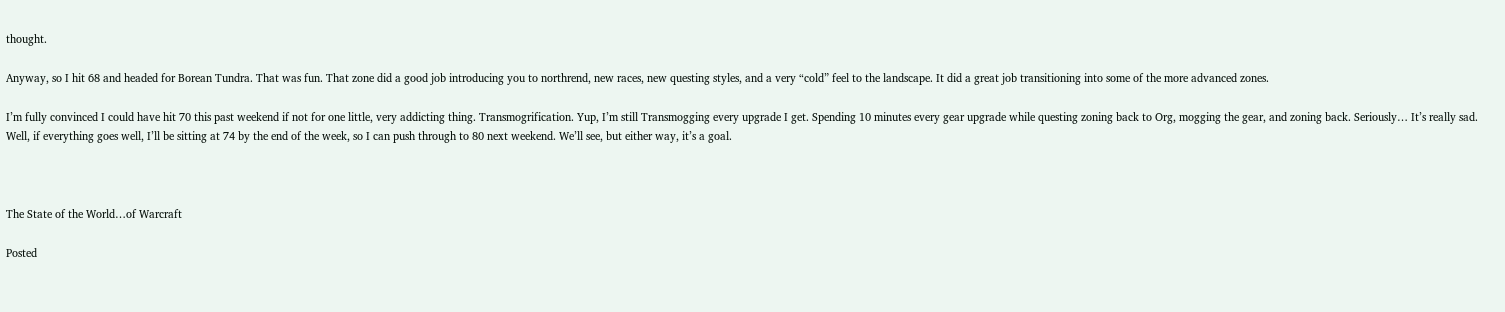thought.

Anyway, so I hit 68 and headed for Borean Tundra. That was fun. That zone did a good job introducing you to northrend, new races, new questing styles, and a very “cold” feel to the landscape. It did a great job transitioning into some of the more advanced zones.

I’m fully convinced I could have hit 70 this past weekend if not for one little, very addicting thing. Transmogrification. Yup, I’m still Transmogging every upgrade I get. Spending 10 minutes every gear upgrade while questing zoning back to Org, mogging the gear, and zoning back. Seriously… It’s really sad. Well, if everything goes well, I’ll be sitting at 74 by the end of the week, so I can push through to 80 next weekend. We’ll see, but either way, it’s a goal.



The State of the World…of Warcraft

Posted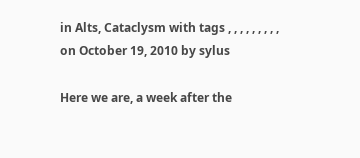in Alts, Cataclysm with tags , , , , , , , , , on October 19, 2010 by sylus

Here we are, a week after the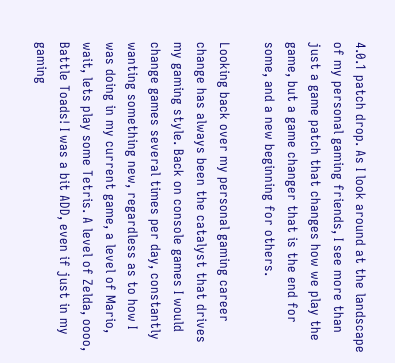4.0.1 patch drop. As I look around at the landscape of my personal gaming friends, I see more than just a game patch that changes how we play the game, but a game changer that is the end for some, and a new beginning for others.

Looking back over my personal gaming career change has always been the catalyst that drives my gaming style. Back on console games I would change games several times per day, constantly wanting something new, regardless as to how I was doing in my current game, a level of Mario, wait, lets play some Tetris. A level of Zelda, oooo, Battle Toads! I was a bit ADD, even if just in my gaming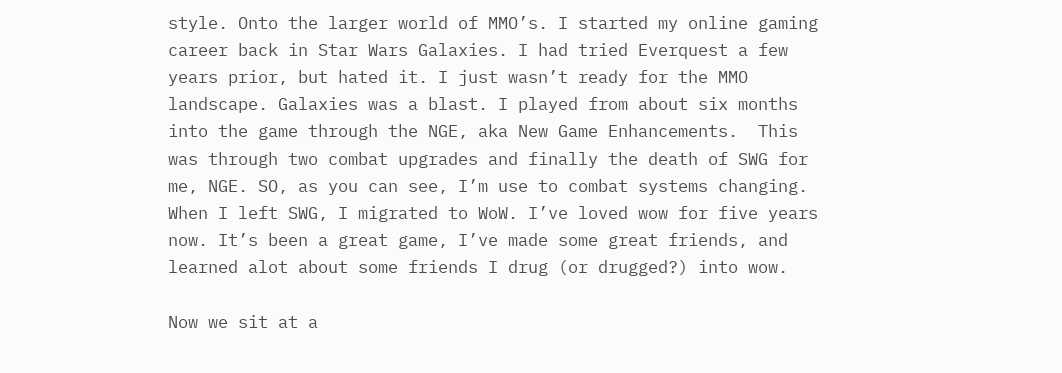style. Onto the larger world of MMO’s. I started my online gaming career back in Star Wars Galaxies. I had tried Everquest a few years prior, but hated it. I just wasn’t ready for the MMO landscape. Galaxies was a blast. I played from about six months into the game through the NGE, aka New Game Enhancements.  This was through two combat upgrades and finally the death of SWG for me, NGE. SO, as you can see, I’m use to combat systems changing. When I left SWG, I migrated to WoW. I’ve loved wow for five years now. It’s been a great game, I’ve made some great friends, and learned alot about some friends I drug (or drugged?) into wow.

Now we sit at a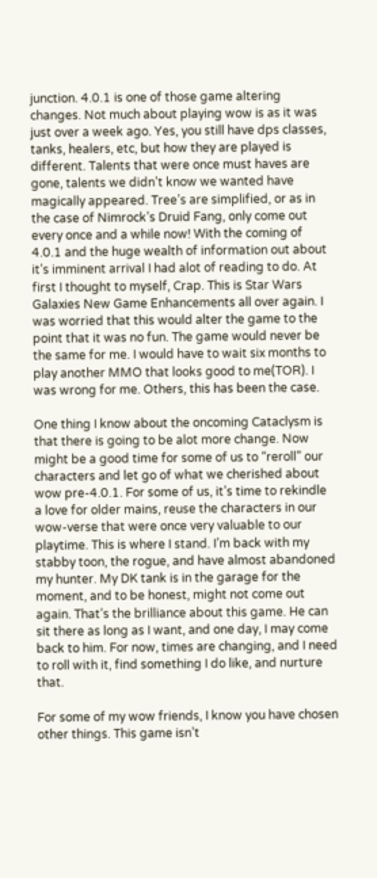junction. 4.0.1 is one of those game altering changes. Not much about playing wow is as it was just over a week ago. Yes, you still have dps classes, tanks, healers, etc, but how they are played is different. Talents that were once must haves are gone, talents we didn’t know we wanted have magically appeared. Tree’s are simplified, or as in the case of Nimrock’s Druid Fang, only come out every once and a while now! With the coming of 4.0.1 and the huge wealth of information out about it’s imminent arrival I had alot of reading to do. At first I thought to myself, Crap. This is Star Wars Galaxies New Game Enhancements all over again. I was worried that this would alter the game to the point that it was no fun. The game would never be the same for me. I would have to wait six months to play another MMO that looks good to me(TOR). I was wrong for me. Others, this has been the case.

One thing I know about the oncoming Cataclysm is that there is going to be alot more change. Now might be a good time for some of us to “reroll” our characters and let go of what we cherished about wow pre-4.0.1. For some of us, it’s time to rekindle a love for older mains, reuse the characters in our wow-verse that were once very valuable to our playtime. This is where I stand. I’m back with my stabby toon, the rogue, and have almost abandoned my hunter. My DK tank is in the garage for the moment, and to be honest, might not come out again. That’s the brilliance about this game. He can sit there as long as I want, and one day, I may come back to him. For now, times are changing, and I need to roll with it, find something I do like, and nurture that.

For some of my wow friends, I know you have chosen other things. This game isn’t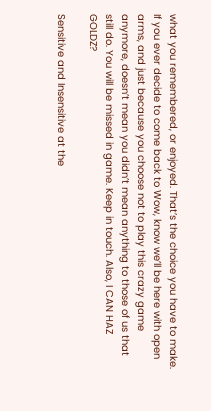what you remembered, or enjoyed. That’s the choice you have to make. If you ever decide to come back to Wow, know we’ll be here with open arms, and just because you choose not to play this crazy game anymore, doesn’t mean you didn’t mean anything to those of us that still do. You will be missed in game. Keep in touch. Also, I CAN HAZ GOLDZ?

Sensitive and Insensitive at the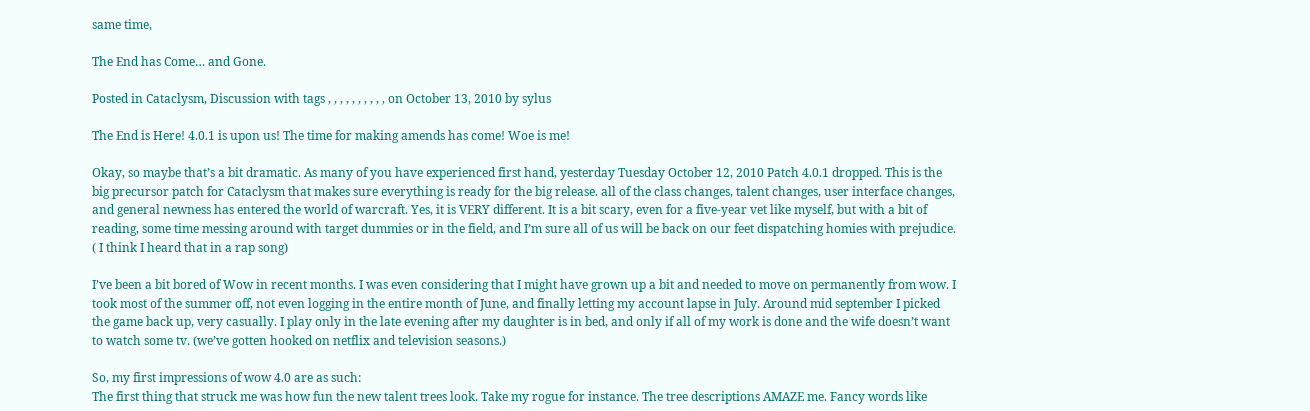same time,

The End has Come… and Gone.

Posted in Cataclysm, Discussion with tags , , , , , , , , , , on October 13, 2010 by sylus

The End is Here! 4.0.1 is upon us! The time for making amends has come! Woe is me!

Okay, so maybe that’s a bit dramatic. As many of you have experienced first hand, yesterday Tuesday October 12, 2010 Patch 4.0.1 dropped. This is the big precursor patch for Cataclysm that makes sure everything is ready for the big release. all of the class changes, talent changes, user interface changes, and general newness has entered the world of warcraft. Yes, it is VERY different. It is a bit scary, even for a five-year vet like myself, but with a bit of reading, some time messing around with target dummies or in the field, and I’m sure all of us will be back on our feet dispatching homies with prejudice. ( I think I heard that in a rap song)

I’ve been a bit bored of Wow in recent months. I was even considering that I might have grown up a bit and needed to move on permanently from wow. I took most of the summer off, not even logging in the entire month of June, and finally letting my account lapse in July. Around mid september I picked the game back up, very casually. I play only in the late evening after my daughter is in bed, and only if all of my work is done and the wife doesn’t want to watch some tv. (we’ve gotten hooked on netflix and television seasons.)

So, my first impressions of wow 4.0 are as such:
The first thing that struck me was how fun the new talent trees look. Take my rogue for instance. The tree descriptions AMAZE me. Fancy words like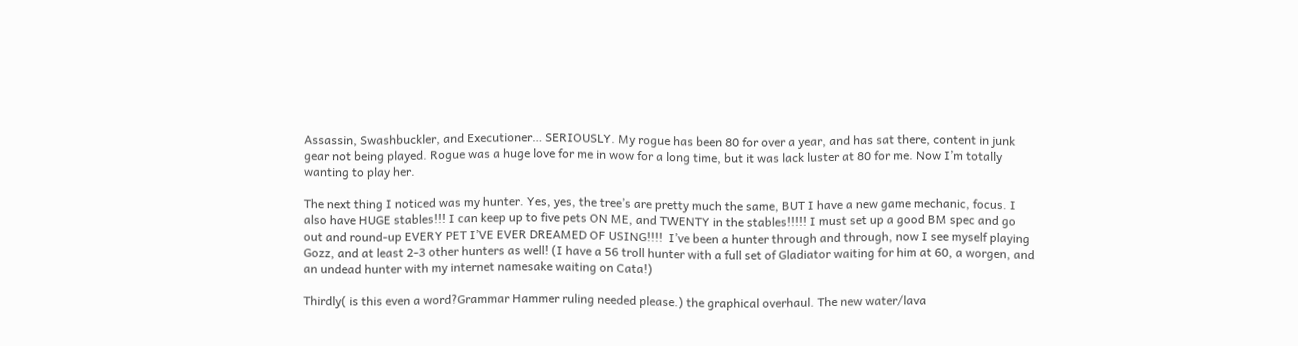Assassin, Swashbuckler, and Executioner… SERIOUSLY. My rogue has been 80 for over a year, and has sat there, content in junk gear not being played. Rogue was a huge love for me in wow for a long time, but it was lack luster at 80 for me. Now I’m totally wanting to play her.

The next thing I noticed was my hunter. Yes, yes, the tree’s are pretty much the same, BUT I have a new game mechanic, focus. I also have HUGE stables!!! I can keep up to five pets ON ME, and TWENTY in the stables!!!!! I must set up a good BM spec and go out and round-up EVERY PET I’VE EVER DREAMED OF USING!!!!  I’ve been a hunter through and through, now I see myself playing Gozz, and at least 2-3 other hunters as well! (I have a 56 troll hunter with a full set of Gladiator waiting for him at 60, a worgen, and an undead hunter with my internet namesake waiting on Cata!)

Thirdly( is this even a word?Grammar Hammer ruling needed please.) the graphical overhaul. The new water/lava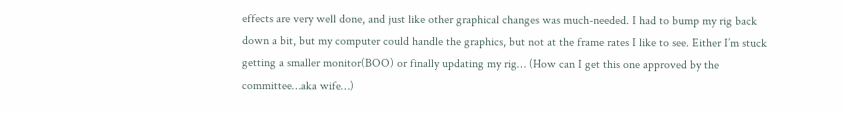effects are very well done, and just like other graphical changes was much-needed. I had to bump my rig back down a bit, but my computer could handle the graphics, but not at the frame rates I like to see. Either I’m stuck getting a smaller monitor(BOO) or finally updating my rig… (How can I get this one approved by the committee…aka wife…)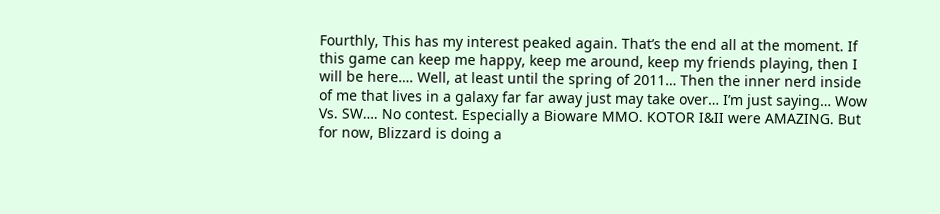Fourthly, This has my interest peaked again. That’s the end all at the moment. If this game can keep me happy, keep me around, keep my friends playing, then I will be here…. Well, at least until the spring of 2011… Then the inner nerd inside of me that lives in a galaxy far far away just may take over… I’m just saying… Wow Vs. SW…. No contest. Especially a Bioware MMO. KOTOR I&II were AMAZING. But for now, Blizzard is doing a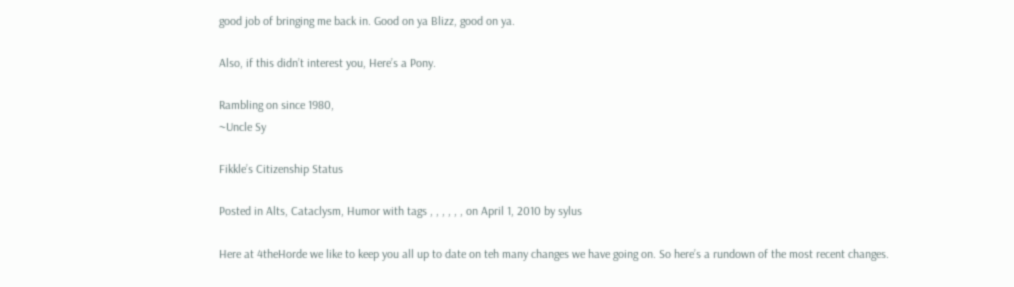good job of bringing me back in. Good on ya Blizz, good on ya.

Also, if this didn’t interest you, Here’s a Pony.

Rambling on since 1980,
~Uncle Sy

Fikkle’s Citizenship Status

Posted in Alts, Cataclysm, Humor with tags , , , , , , on April 1, 2010 by sylus

Here at 4theHorde we like to keep you all up to date on teh many changes we have going on. So here’s a rundown of the most recent changes.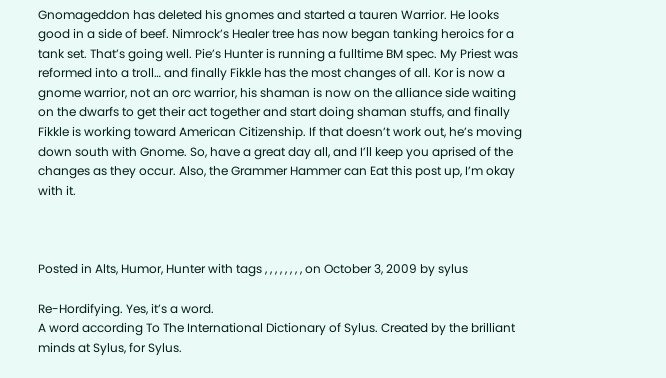Gnomageddon has deleted his gnomes and started a tauren Warrior. He looks good in a side of beef. Nimrock’s Healer tree has now began tanking heroics for a tank set. That’s going well. Pie’s Hunter is running a fulltime BM spec. My Priest was reformed into a troll… and finally Fikkle has the most changes of all. Kor is now a gnome warrior, not an orc warrior, his shaman is now on the alliance side waiting on the dwarfs to get their act together and start doing shaman stuffs, and finally Fikkle is working toward American Citizenship. If that doesn’t work out, he’s moving down south with Gnome. So, have a great day all, and I’ll keep you aprised of the changes as they occur. Also, the Grammer Hammer can Eat this post up, I’m okay with it.



Posted in Alts, Humor, Hunter with tags , , , , , , , , on October 3, 2009 by sylus

Re-Hordifying. Yes, it’s a word.
A word according To The International Dictionary of Sylus. Created by the brilliant minds at Sylus, for Sylus.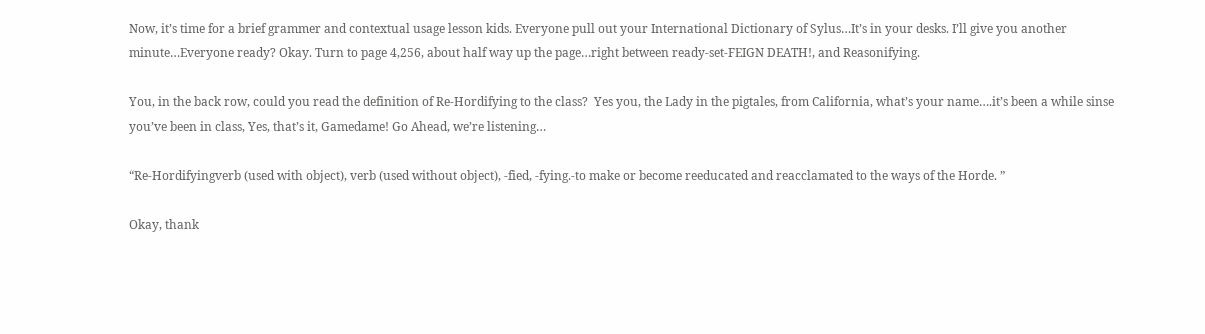Now, it’s time for a brief grammer and contextual usage lesson kids. Everyone pull out your International Dictionary of Sylus…It’s in your desks. I’ll give you another minute…Everyone ready? Okay. Turn to page 4,256, about half way up the page…right between ready-set-FEIGN DEATH!, and Reasonifying.

You, in the back row, could you read the definition of Re-Hordifying to the class?  Yes you, the Lady in the pigtales, from California, what’s your name….it’s been a while sinse you’ve been in class, Yes, that’s it, Gamedame! Go Ahead, we’re listening…

“Re-Hordifyingverb (used with object), verb (used without object), -fied, -fying.-to make or become reeducated and reacclamated to the ways of the Horde. ”

Okay, thank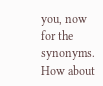you, now for the synonyms. How about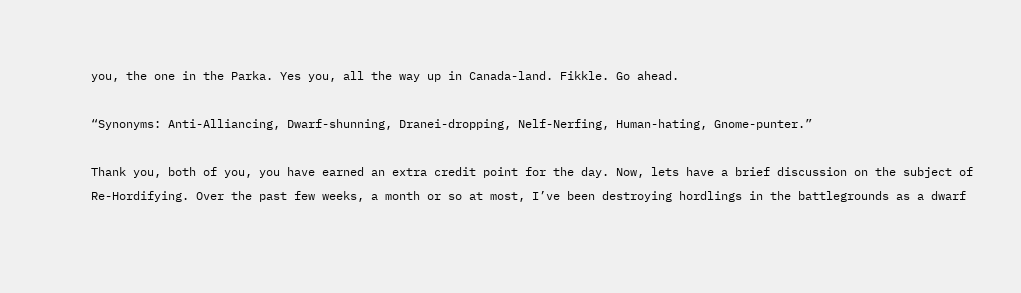you, the one in the Parka. Yes you, all the way up in Canada-land. Fikkle. Go ahead.

“Synonyms: Anti-Alliancing, Dwarf-shunning, Dranei-dropping, Nelf-Nerfing, Human-hating, Gnome-punter.”

Thank you, both of you, you have earned an extra credit point for the day. Now, lets have a brief discussion on the subject of Re-Hordifying. Over the past few weeks, a month or so at most, I’ve been destroying hordlings in the battlegrounds as a dwarf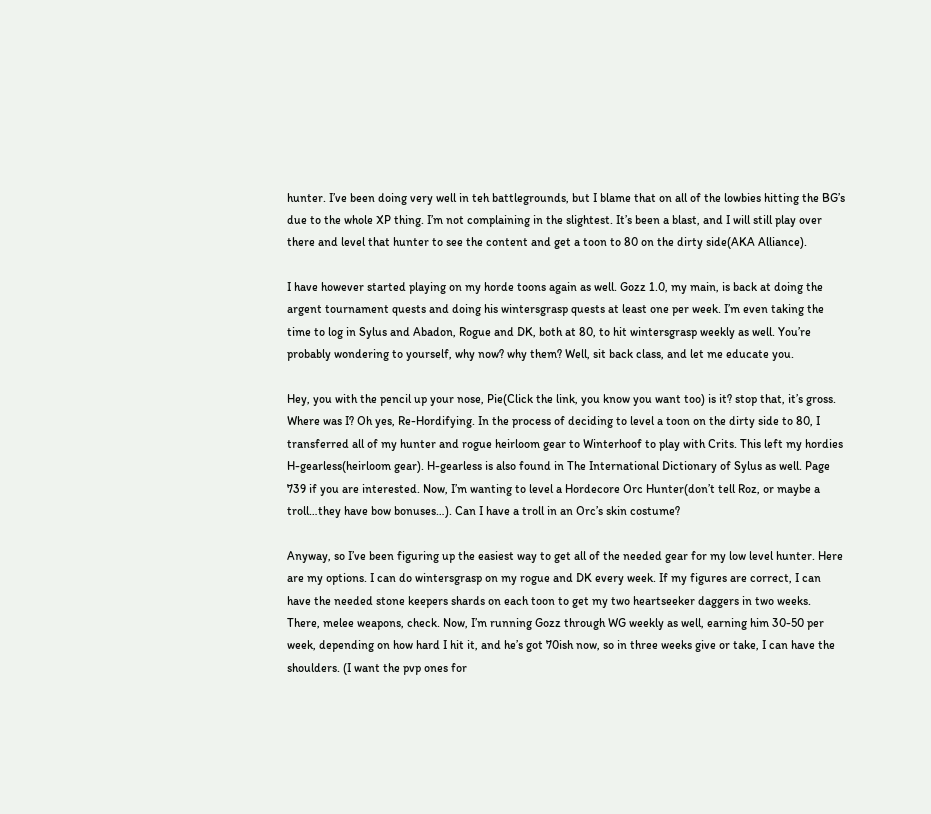hunter. I’ve been doing very well in teh battlegrounds, but I blame that on all of the lowbies hitting the BG’s due to the whole XP thing. I’m not complaining in the slightest. It’s been a blast, and I will still play over there and level that hunter to see the content and get a toon to 80 on the dirty side(AKA Alliance).

I have however started playing on my horde toons again as well. Gozz 1.0, my main, is back at doing the argent tournament quests and doing his wintersgrasp quests at least one per week. I’m even taking the time to log in Sylus and Abadon, Rogue and DK, both at 80, to hit wintersgrasp weekly as well. You’re probably wondering to yourself, why now? why them? Well, sit back class, and let me educate you.

Hey, you with the pencil up your nose, Pie(Click the link, you know you want too) is it? stop that, it’s gross. Where was I? Oh yes, Re-Hordifying. In the process of deciding to level a toon on the dirty side to 80, I transferred all of my hunter and rogue heirloom gear to Winterhoof to play with Crits. This left my hordies H-gearless(heirloom gear). H-gearless is also found in The International Dictionary of Sylus as well. Page 739 if you are interested. Now, I’m wanting to level a Hordecore Orc Hunter(don’t tell Roz, or maybe a troll…they have bow bonuses…). Can I have a troll in an Orc’s skin costume?

Anyway, so I’ve been figuring up the easiest way to get all of the needed gear for my low level hunter. Here are my options. I can do wintersgrasp on my rogue and DK every week. If my figures are correct, I can have the needed stone keepers shards on each toon to get my two heartseeker daggers in two weeks. There, melee weapons, check. Now, I’m running Gozz through WG weekly as well, earning him 30-50 per week, depending on how hard I hit it, and he’s got 70ish now, so in three weeks give or take, I can have the shoulders. (I want the pvp ones for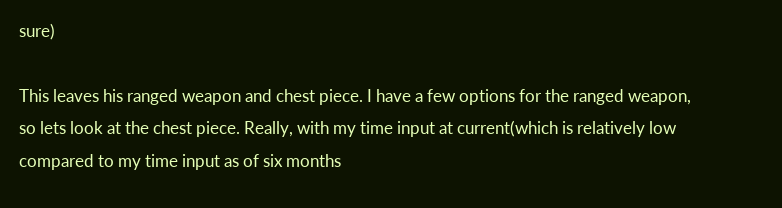sure)

This leaves his ranged weapon and chest piece. I have a few options for the ranged weapon, so lets look at the chest piece. Really, with my time input at current(which is relatively low compared to my time input as of six months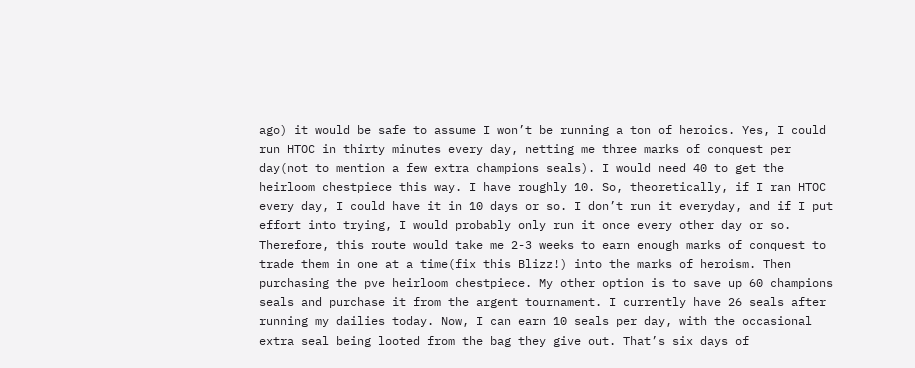ago) it would be safe to assume I won’t be running a ton of heroics. Yes, I could run HTOC in thirty minutes every day, netting me three marks of conquest per day(not to mention a few extra champions seals). I would need 40 to get the heirloom chestpiece this way. I have roughly 10. So, theoretically, if I ran HTOC every day, I could have it in 10 days or so. I don’t run it everyday, and if I put effort into trying, I would probably only run it once every other day or so. Therefore, this route would take me 2-3 weeks to earn enough marks of conquest to trade them in one at a time(fix this Blizz!) into the marks of heroism. Then purchasing the pve heirloom chestpiece. My other option is to save up 60 champions seals and purchase it from the argent tournament. I currently have 26 seals after running my dailies today. Now, I can earn 10 seals per day, with the occasional extra seal being looted from the bag they give out. That’s six days of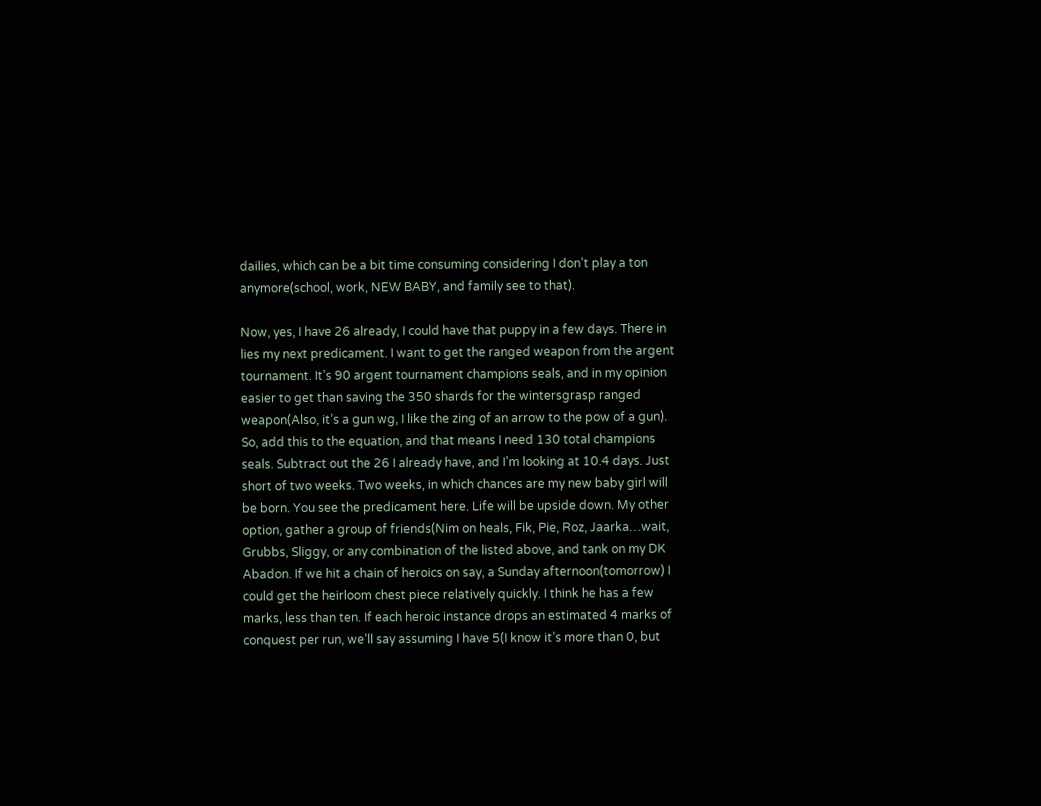dailies, which can be a bit time consuming considering I don’t play a ton anymore(school, work, NEW BABY, and family see to that).

Now, yes, I have 26 already, I could have that puppy in a few days. There in lies my next predicament. I want to get the ranged weapon from the argent tournament. It’s 90 argent tournament champions seals, and in my opinion easier to get than saving the 350 shards for the wintersgrasp ranged weapon(Also, it’s a gun wg, I like the zing of an arrow to the pow of a gun). So, add this to the equation, and that means I need 130 total champions seals. Subtract out the 26 I already have, and I’m looking at 10.4 days. Just short of two weeks. Two weeks, in which chances are my new baby girl will be born. You see the predicament here. Life will be upside down. My other option, gather a group of friends(Nim on heals, Fik, Pie, Roz, Jaarka…wait, Grubbs, Sliggy, or any combination of the listed above, and tank on my DK Abadon. If we hit a chain of heroics on say, a Sunday afternoon(tomorrow) I could get the heirloom chest piece relatively quickly. I think he has a few marks, less than ten. If each heroic instance drops an estimated 4 marks of conquest per run, we’ll say assuming I have 5(I know it’s more than 0, but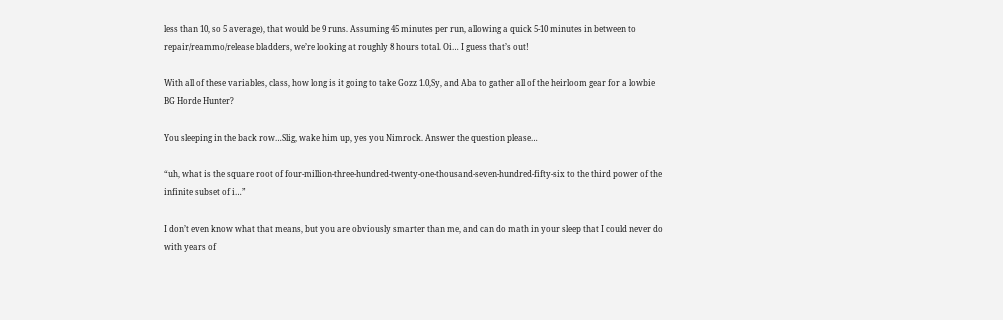less than 10, so 5 average), that would be 9 runs. Assuming 45 minutes per run, allowing a quick 5-10 minutes in between to repair/reammo/release bladders, we’re looking at roughly 8 hours total. Oi… I guess that’s out!

With all of these variables, class, how long is it going to take Gozz 1.0,Sy, and Aba to gather all of the heirloom gear for a lowbie BG Horde Hunter?

You sleeping in the back row…Slig, wake him up, yes you Nimrock. Answer the question please…

“uh, what is the square root of four-million-three-hundred-twenty-one-thousand-seven-hundred-fifty-six to the third power of the infinite subset of i…”

I don’t even know what that means, but you are obviously smarter than me, and can do math in your sleep that I could never do with years of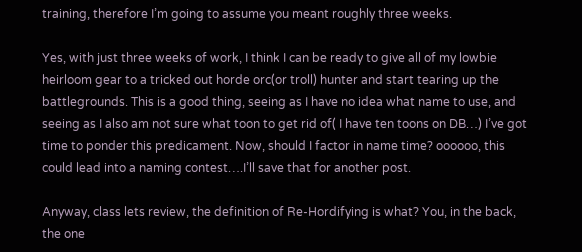training, therefore I’m going to assume you meant roughly three weeks.

Yes, with just three weeks of work, I think I can be ready to give all of my lowbie heirloom gear to a tricked out horde orc(or troll) hunter and start tearing up the battlegrounds. This is a good thing, seeing as I have no idea what name to use, and seeing as I also am not sure what toon to get rid of( I have ten toons on DB…) I’ve got time to ponder this predicament. Now, should I factor in name time? oooooo, this could lead into a naming contest….I’ll save that for another post.

Anyway, class lets review, the definition of Re-Hordifying is what? You, in the back, the one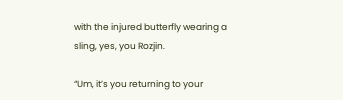with the injured butterfly wearing a sling, yes, you Rozjin.

“Um, it’s you returning to your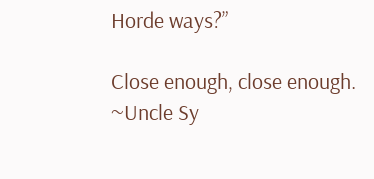Horde ways?”

Close enough, close enough.
~Uncle Sy